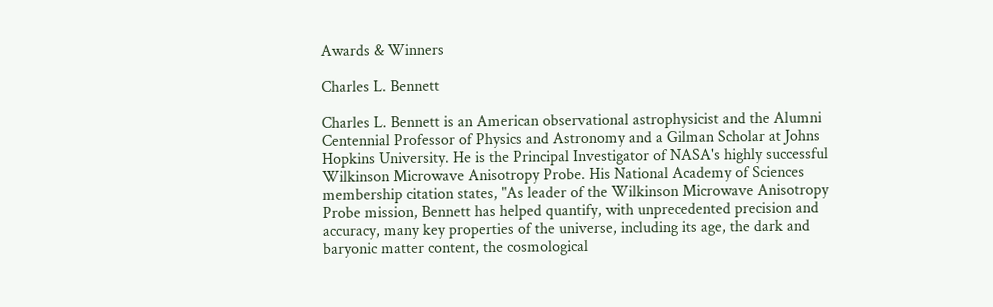Awards & Winners

Charles L. Bennett

Charles L. Bennett is an American observational astrophysicist and the Alumni Centennial Professor of Physics and Astronomy and a Gilman Scholar at Johns Hopkins University. He is the Principal Investigator of NASA's highly successful Wilkinson Microwave Anisotropy Probe. His National Academy of Sciences membership citation states, "As leader of the Wilkinson Microwave Anisotropy Probe mission, Bennett has helped quantify, with unprecedented precision and accuracy, many key properties of the universe, including its age, the dark and baryonic matter content, the cosmological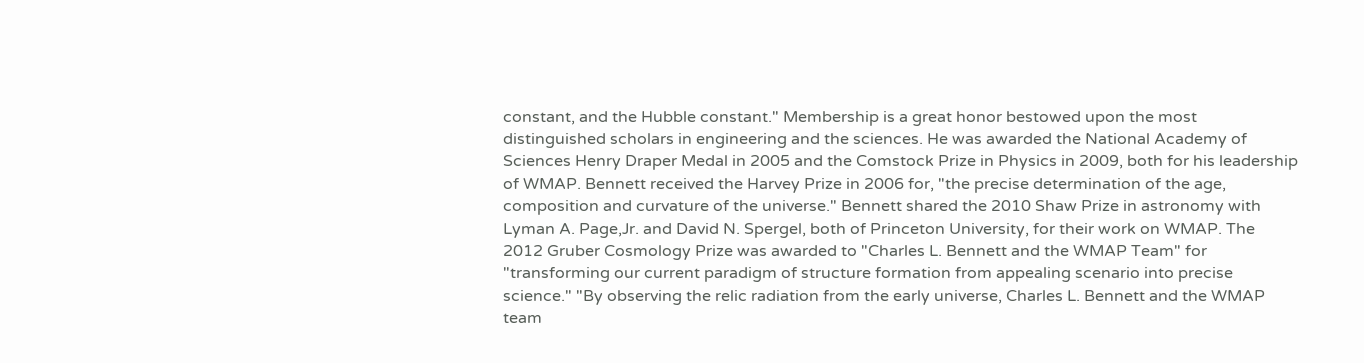constant, and the Hubble constant." Membership is a great honor bestowed upon the most distinguished scholars in engineering and the sciences. He was awarded the National Academy of Sciences Henry Draper Medal in 2005 and the Comstock Prize in Physics in 2009, both for his leadership of WMAP. Bennett received the Harvey Prize in 2006 for, "the precise determination of the age, composition and curvature of the universe." Bennett shared the 2010 Shaw Prize in astronomy with Lyman A. Page,Jr. and David N. Spergel, both of Princeton University, for their work on WMAP. The 2012 Gruber Cosmology Prize was awarded to "Charles L. Bennett and the WMAP Team" for "transforming our current paradigm of structure formation from appealing scenario into precise science." "By observing the relic radiation from the early universe, Charles L. Bennett and the WMAP team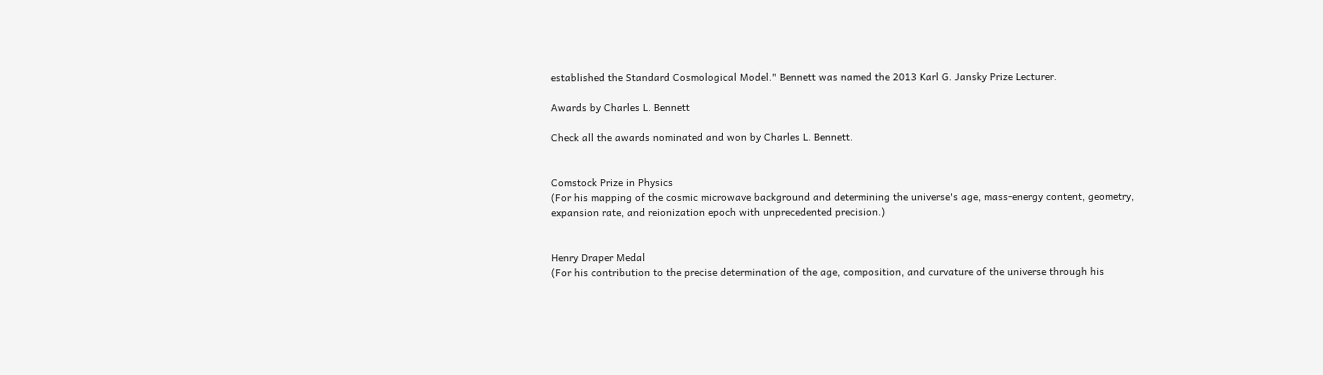established the Standard Cosmological Model." Bennett was named the 2013 Karl G. Jansky Prize Lecturer.

Awards by Charles L. Bennett

Check all the awards nominated and won by Charles L. Bennett.


Comstock Prize in Physics
(For his mapping of the cosmic microwave background and determining the universe's age, mass-energy content, geometry, expansion rate, and reionization epoch with unprecedented precision.)


Henry Draper Medal
(For his contribution to the precise determination of the age, composition, and curvature of the universe through his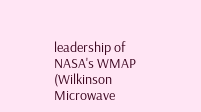leadership of NASA's WMAP (Wilkinson Microwave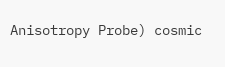Anisotropy Probe) cosmic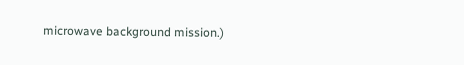microwave background mission.)